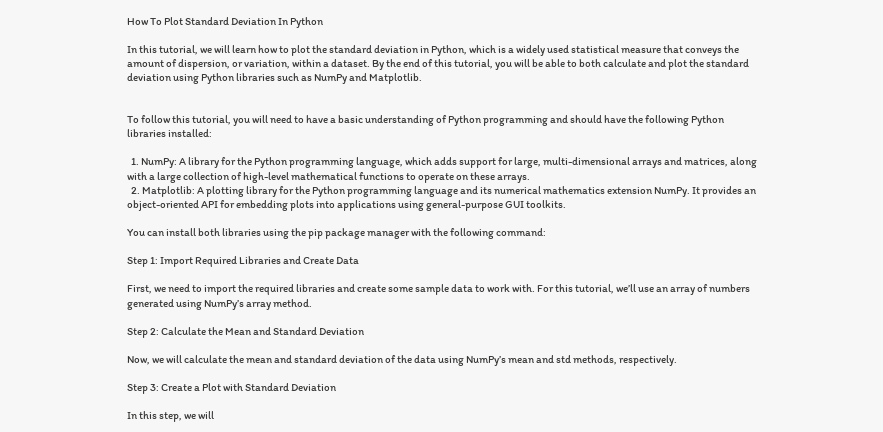How To Plot Standard Deviation In Python

In this tutorial, we will learn how to plot the standard deviation in Python, which is a widely used statistical measure that conveys the amount of dispersion, or variation, within a dataset. By the end of this tutorial, you will be able to both calculate and plot the standard deviation using Python libraries such as NumPy and Matplotlib.


To follow this tutorial, you will need to have a basic understanding of Python programming and should have the following Python libraries installed:

  1. NumPy: A library for the Python programming language, which adds support for large, multi-dimensional arrays and matrices, along with a large collection of high-level mathematical functions to operate on these arrays.
  2. Matplotlib: A plotting library for the Python programming language and its numerical mathematics extension NumPy. It provides an object-oriented API for embedding plots into applications using general-purpose GUI toolkits.

You can install both libraries using the pip package manager with the following command:

Step 1: Import Required Libraries and Create Data

First, we need to import the required libraries and create some sample data to work with. For this tutorial, we’ll use an array of numbers generated using NumPy’s array method.

Step 2: Calculate the Mean and Standard Deviation

Now, we will calculate the mean and standard deviation of the data using NumPy’s mean and std methods, respectively.

Step 3: Create a Plot with Standard Deviation

In this step, we will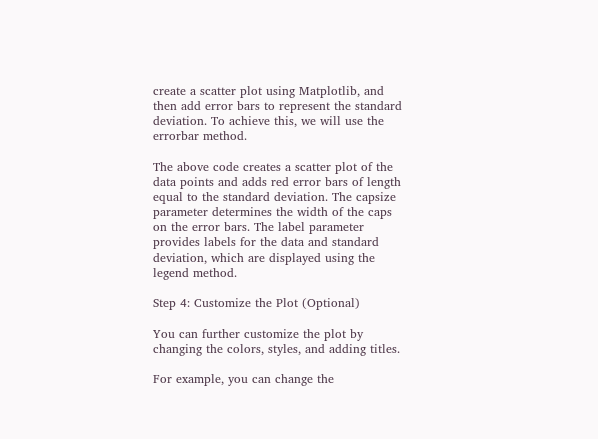create a scatter plot using Matplotlib, and then add error bars to represent the standard deviation. To achieve this, we will use the errorbar method.

The above code creates a scatter plot of the data points and adds red error bars of length equal to the standard deviation. The capsize parameter determines the width of the caps on the error bars. The label parameter provides labels for the data and standard deviation, which are displayed using the legend method.

Step 4: Customize the Plot (Optional)

You can further customize the plot by changing the colors, styles, and adding titles.

For example, you can change the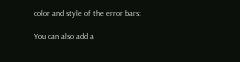color and style of the error bars:

You can also add a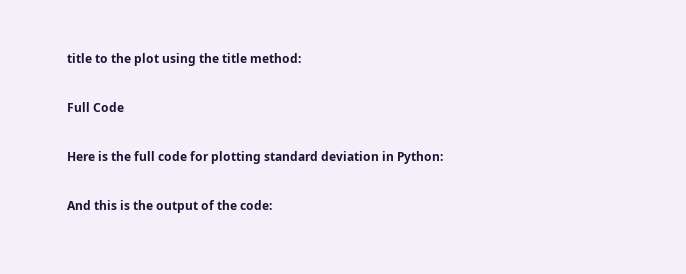title to the plot using the title method:

Full Code

Here is the full code for plotting standard deviation in Python:

And this is the output of the code: